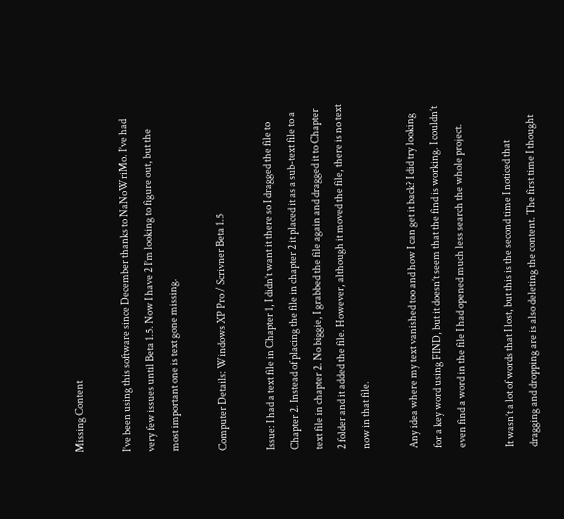Missing Content

I’ve been using this software since December thanks to NaNoWriMo. I’ve had very few issues until Beta 1.5. Now I have 2 I’m looking to figure out, but the most important one is text gone missing.

Computer Details: Windows XP Pro / Scrivner Beta 1.5

Issue: I had a text file in Chapter 1, I didn’t want it there so I dragged the file to Chapter 2. Instead of placing the file in chapter 2 it placed it as a sub-text file to a text file in chapter 2. No biggie, I grabbed the file again and dragged it to Chapter 2 folder and it added the file. However, although it moved the file, there is no text now in that file.

Any idea where my text vanished too and how I can get it back? I did try looking for a key word using FIND, but it doesn’t seem that the find is working. I couldn’t even find a word in the file I had opened much less search the whole project.

It wasn’t a lot of words that I lost, but this is the second time I noticed that dragging and dropping are is also deleting the content. The first time I thought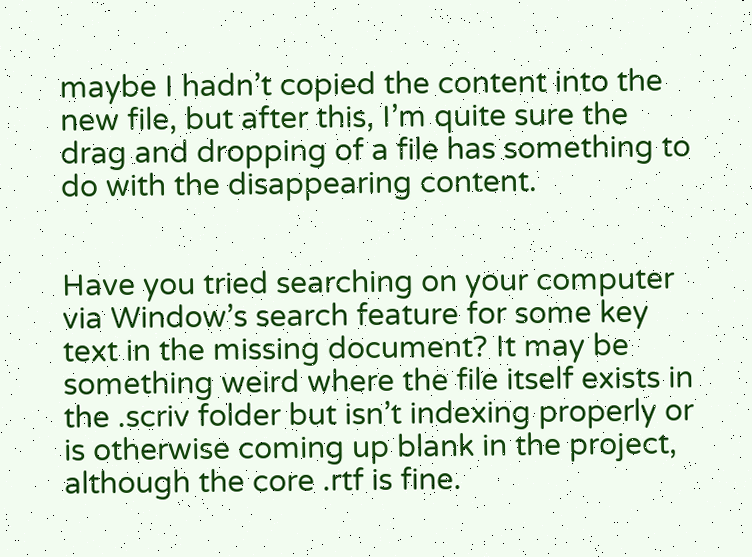maybe I hadn’t copied the content into the new file, but after this, I’m quite sure the drag and dropping of a file has something to do with the disappearing content.


Have you tried searching on your computer via Window’s search feature for some key text in the missing document? It may be something weird where the file itself exists in the .scriv folder but isn’t indexing properly or is otherwise coming up blank in the project, although the core .rtf is fine.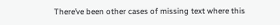There’ve been other cases of missing text where this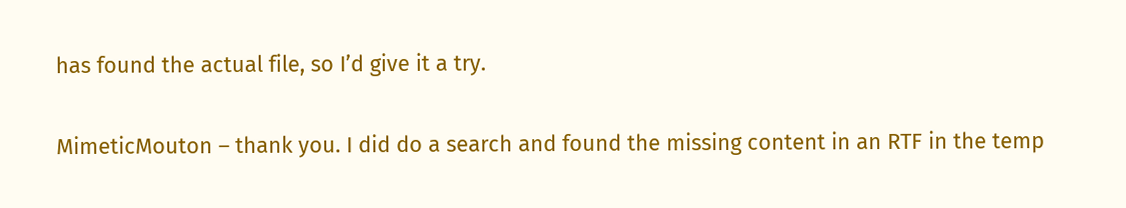has found the actual file, so I’d give it a try.

MimeticMouton – thank you. I did do a search and found the missing content in an RTF in the temp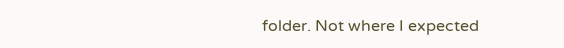folder. Not where I expected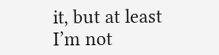it, but at least I’m not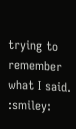trying to remember what I said. :smiley: